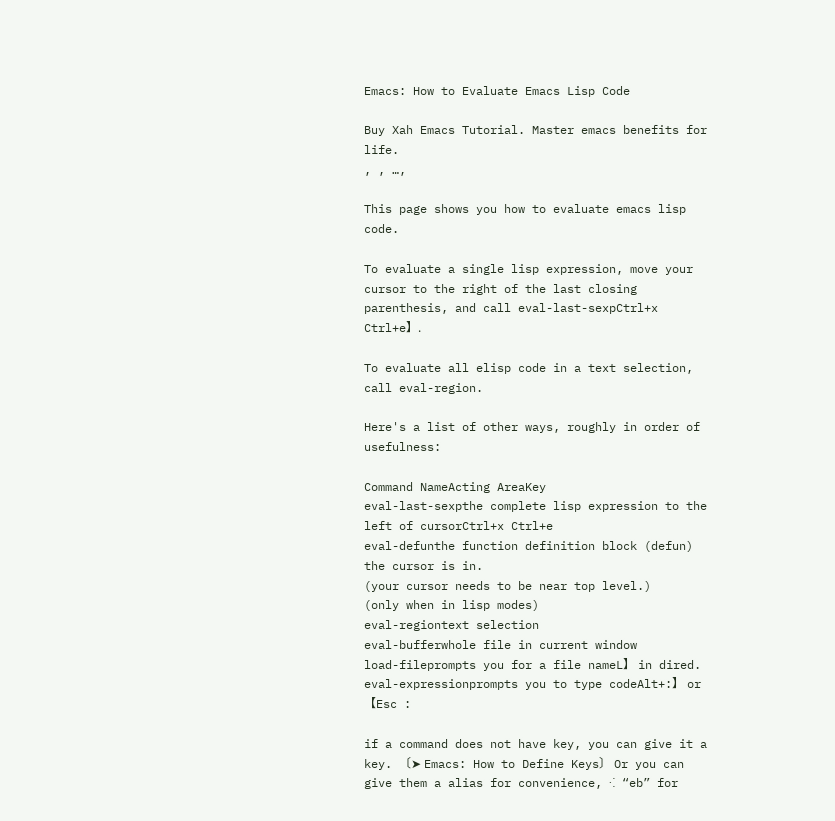Emacs: How to Evaluate Emacs Lisp Code

Buy Xah Emacs Tutorial. Master emacs benefits for life.
, , …,

This page shows you how to evaluate emacs lisp code.

To evaluate a single lisp expression, move your cursor to the right of the last closing parenthesis, and call eval-last-sexpCtrl+x Ctrl+e】.

To evaluate all elisp code in a text selection, call eval-region.

Here's a list of other ways, roughly in order of usefulness:

Command NameActing AreaKey
eval-last-sexpthe complete lisp expression to the left of cursorCtrl+x Ctrl+e
eval-defunthe function definition block (defun) the cursor is in.
(your cursor needs to be near top level.)
(only when in lisp modes)
eval-regiontext selection
eval-bufferwhole file in current window
load-fileprompts you for a file nameL】 in dired.
eval-expressionprompts you to type codeAlt+:】 or 【Esc :

if a command does not have key, you can give it a key. 〔➤ Emacs: How to Define Keys〕 Or you can give them a alias for convenience, ⁖ “eb” for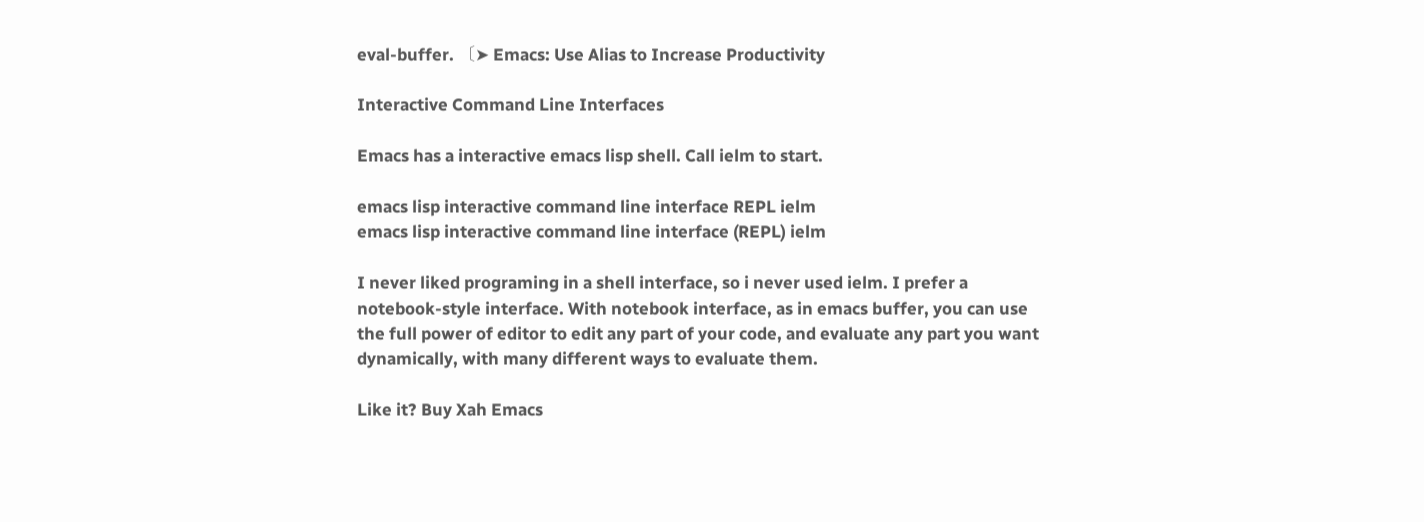eval-buffer. 〔➤ Emacs: Use Alias to Increase Productivity

Interactive Command Line Interfaces

Emacs has a interactive emacs lisp shell. Call ielm to start.

emacs lisp interactive command line interface REPL ielm
emacs lisp interactive command line interface (REPL) ielm

I never liked programing in a shell interface, so i never used ielm. I prefer a notebook-style interface. With notebook interface, as in emacs buffer, you can use the full power of editor to edit any part of your code, and evaluate any part you want dynamically, with many different ways to evaluate them.

Like it? Buy Xah Emacs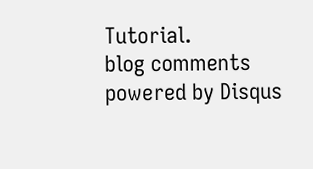Tutorial.
blog comments powered by Disqus